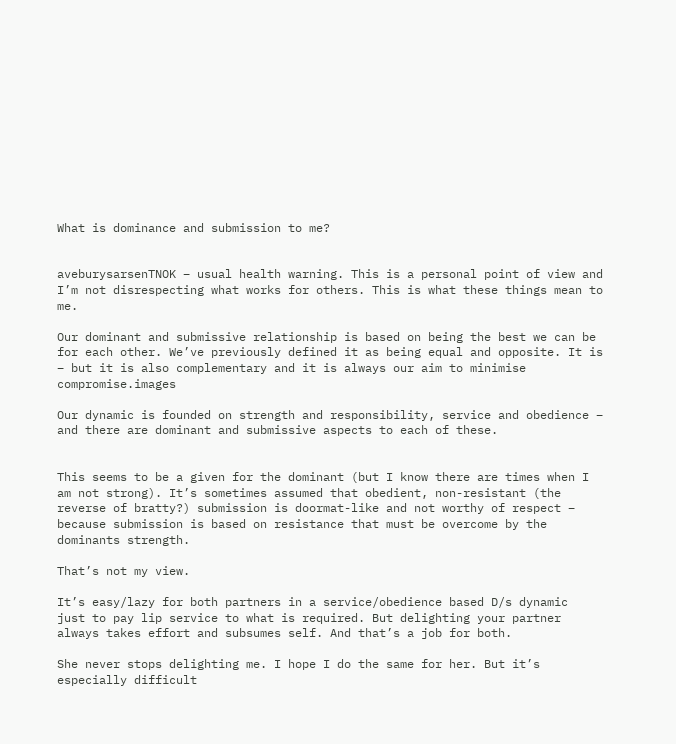What is dominance and submission to me?


aveburysarsenTNOK – usual health warning. This is a personal point of view and I’m not disrespecting what works for others. This is what these things mean to me.

Our dominant and submissive relationship is based on being the best we can be for each other. We’ve previously defined it as being equal and opposite. It is – but it is also complementary and it is always our aim to minimise compromise.images

Our dynamic is founded on strength and responsibility, service and obedience – and there are dominant and submissive aspects to each of these.


This seems to be a given for the dominant (but I know there are times when I am not strong). It’s sometimes assumed that obedient, non-resistant (the reverse of bratty?) submission is doormat-like and not worthy of respect – because submission is based on resistance that must be overcome by the dominants strength.

That’s not my view.

It’s easy/lazy for both partners in a service/obedience based D/s dynamic  just to pay lip service to what is required. But delighting your partner always takes effort and subsumes self. And that’s a job for both.

She never stops delighting me. I hope I do the same for her. But it’s especially difficult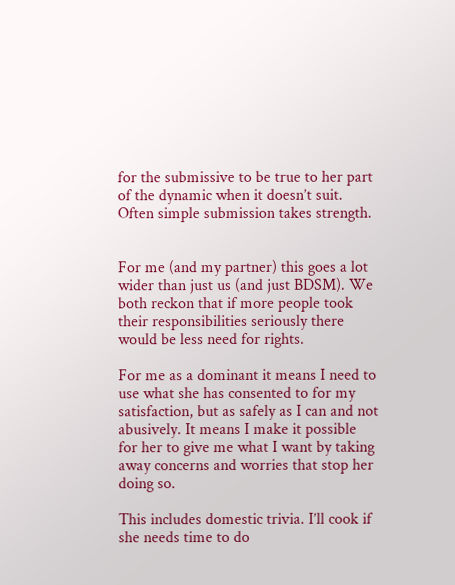for the submissive to be true to her part of the dynamic when it doesn’t suit. Often simple submission takes strength.


For me (and my partner) this goes a lot wider than just us (and just BDSM). We both reckon that if more people took their responsibilities seriously there would be less need for rights.

For me as a dominant it means I need to use what she has consented to for my satisfaction, but as safely as I can and not abusively. It means I make it possible for her to give me what I want by taking away concerns and worries that stop her doing so.

This includes domestic trivia. I’ll cook if she needs time to do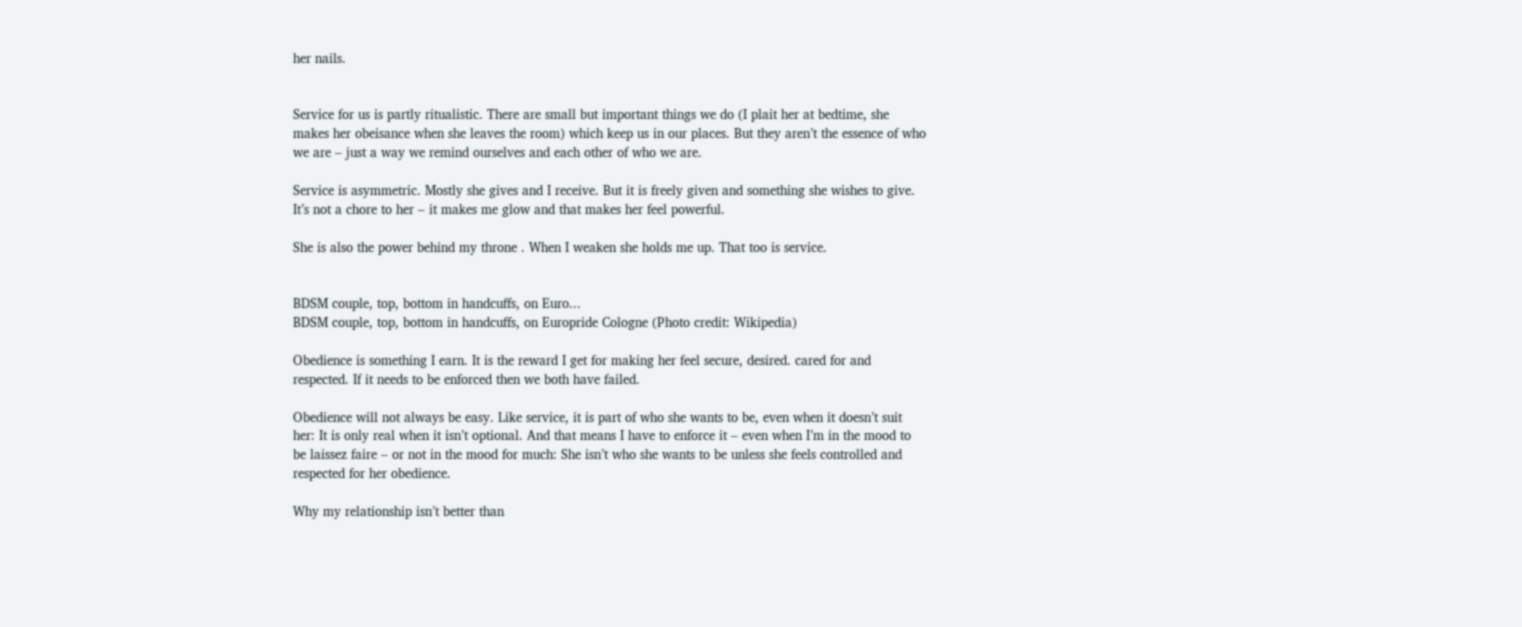her nails.


Service for us is partly ritualistic. There are small but important things we do (I plait her at bedtime, she makes her obeisance when she leaves the room) which keep us in our places. But they aren’t the essence of who we are – just a way we remind ourselves and each other of who we are.

Service is asymmetric. Mostly she gives and I receive. But it is freely given and something she wishes to give. It’s not a chore to her – it makes me glow and that makes her feel powerful.

She is also the power behind my throne . When I weaken she holds me up. That too is service.


BDSM couple, top, bottom in handcuffs, on Euro...
BDSM couple, top, bottom in handcuffs, on Europride Cologne (Photo credit: Wikipedia)

Obedience is something I earn. It is the reward I get for making her feel secure, desired. cared for and respected. If it needs to be enforced then we both have failed.

Obedience will not always be easy. Like service, it is part of who she wants to be, even when it doesn’t suit her: It is only real when it isn’t optional. And that means I have to enforce it – even when I’m in the mood to be laissez faire – or not in the mood for much: She isn’t who she wants to be unless she feels controlled and respected for her obedience.

Why my relationship isn’t better than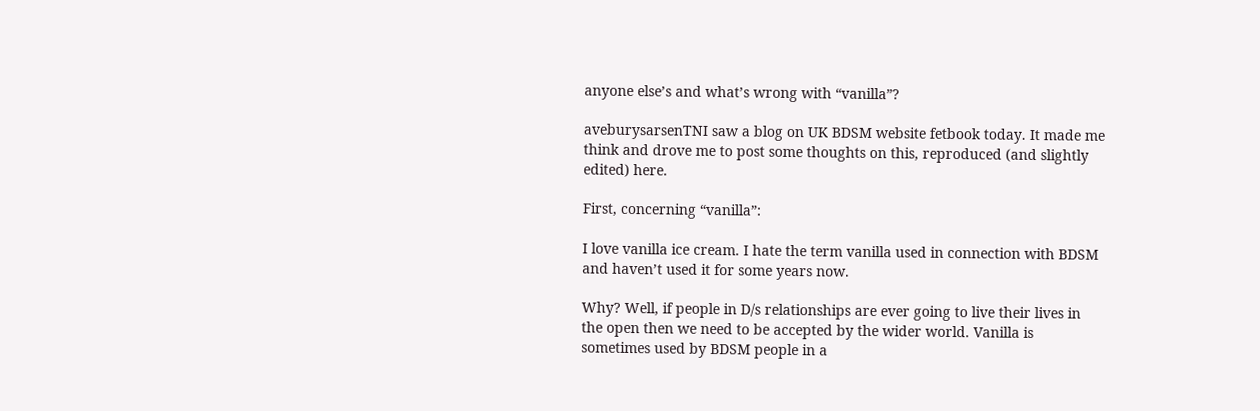anyone else’s and what’s wrong with “vanilla”?

aveburysarsenTNI saw a blog on UK BDSM website fetbook today. It made me think and drove me to post some thoughts on this, reproduced (and slightly edited) here.

First, concerning “vanilla”:

I love vanilla ice cream. I hate the term vanilla used in connection with BDSM and haven’t used it for some years now.

Why? Well, if people in D/s relationships are ever going to live their lives in the open then we need to be accepted by the wider world. Vanilla is sometimes used by BDSM people in a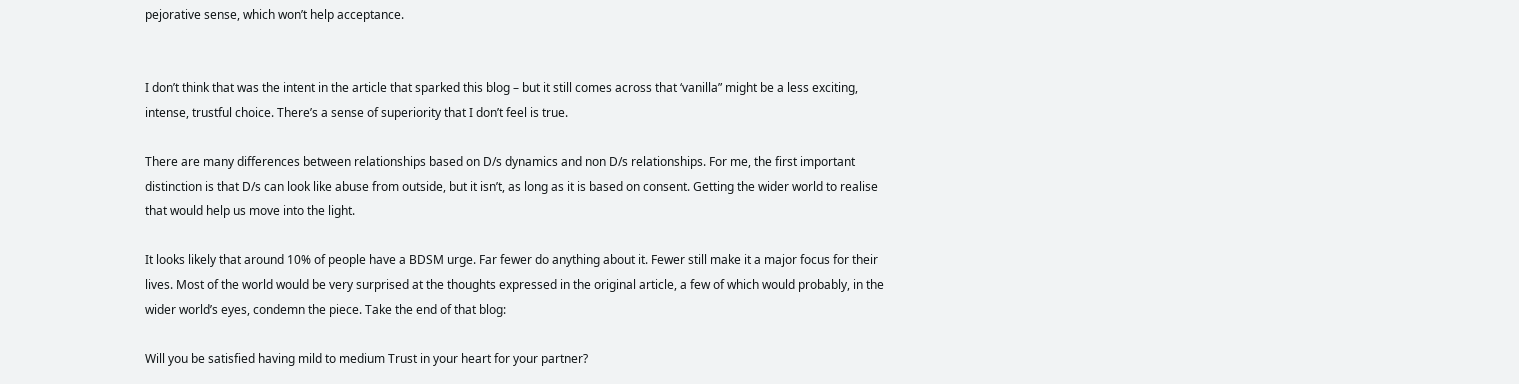pejorative sense, which won’t help acceptance.


I don’t think that was the intent in the article that sparked this blog – but it still comes across that ‘vanilla” might be a less exciting, intense, trustful choice. There’s a sense of superiority that I don’t feel is true.

There are many differences between relationships based on D/s dynamics and non D/s relationships. For me, the first important distinction is that D/s can look like abuse from outside, but it isn’t, as long as it is based on consent. Getting the wider world to realise that would help us move into the light.

It looks likely that around 10% of people have a BDSM urge. Far fewer do anything about it. Fewer still make it a major focus for their lives. Most of the world would be very surprised at the thoughts expressed in the original article, a few of which would probably, in the wider world’s eyes, condemn the piece. Take the end of that blog:

Will you be satisfied having mild to medium Trust in your heart for your partner?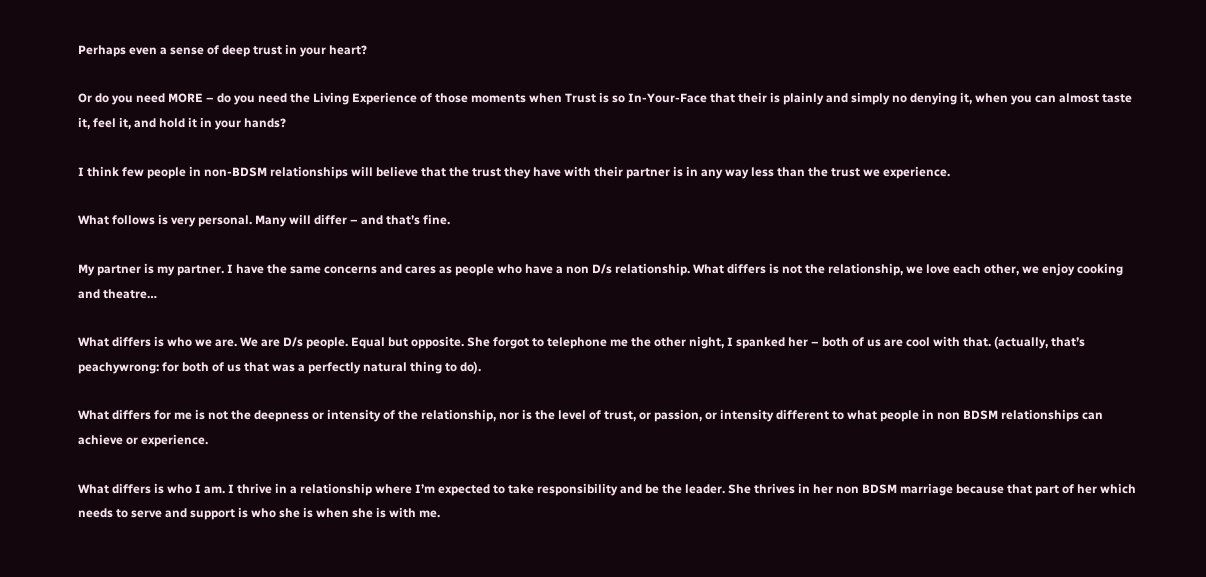Perhaps even a sense of deep trust in your heart?

Or do you need MORE – do you need the Living Experience of those moments when Trust is so In-Your-Face that their is plainly and simply no denying it, when you can almost taste it, feel it, and hold it in your hands?

I think few people in non-BDSM relationships will believe that the trust they have with their partner is in any way less than the trust we experience.

What follows is very personal. Many will differ – and that’s fine.

My partner is my partner. I have the same concerns and cares as people who have a non D/s relationship. What differs is not the relationship, we love each other, we enjoy cooking and theatre…

What differs is who we are. We are D/s people. Equal but opposite. She forgot to telephone me the other night, I spanked her – both of us are cool with that. (actually, that’s peachywrong: for both of us that was a perfectly natural thing to do).

What differs for me is not the deepness or intensity of the relationship, nor is the level of trust, or passion, or intensity different to what people in non BDSM relationships can achieve or experience.

What differs is who I am. I thrive in a relationship where I’m expected to take responsibility and be the leader. She thrives in her non BDSM marriage because that part of her which needs to serve and support is who she is when she is with me.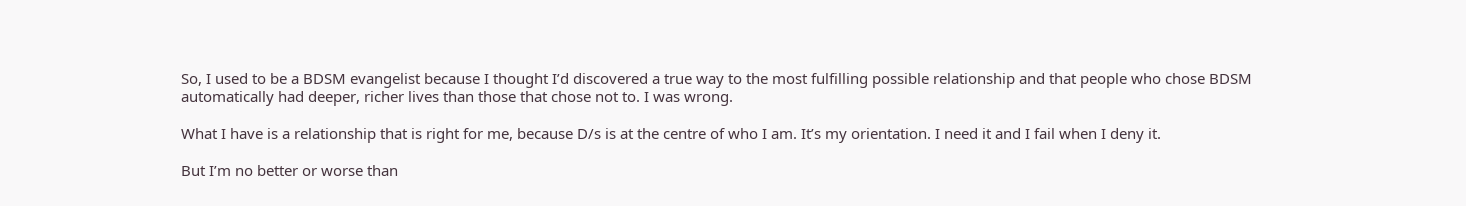So, I used to be a BDSM evangelist because I thought I’d discovered a true way to the most fulfilling possible relationship and that people who chose BDSM automatically had deeper, richer lives than those that chose not to. I was wrong.

What I have is a relationship that is right for me, because D/s is at the centre of who I am. It’s my orientation. I need it and I fail when I deny it.

But I’m no better or worse than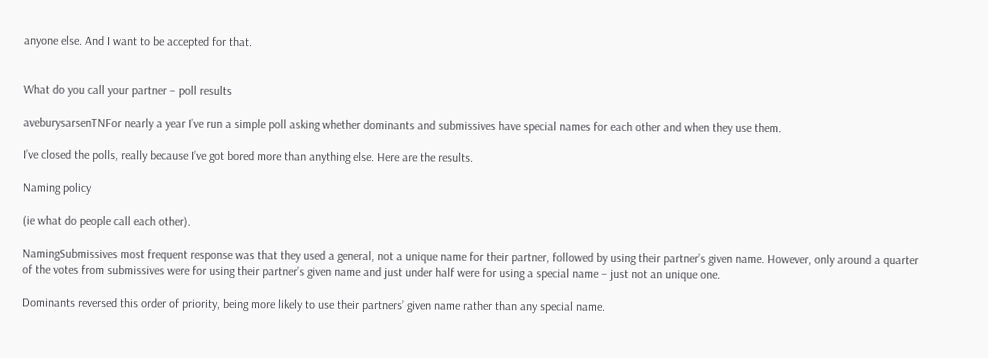anyone else. And I want to be accepted for that.


What do you call your partner – poll results

aveburysarsenTNFor nearly a year I’ve run a simple poll asking whether dominants and submissives have special names for each other and when they use them.

I’ve closed the polls, really because I’ve got bored more than anything else. Here are the results.

Naming policy

(ie what do people call each other).

NamingSubmissives most frequent response was that they used a general, not a unique name for their partner, followed by using their partner’s given name. However, only around a quarter of the votes from submissives were for using their partner’s given name and just under half were for using a special name – just not an unique one.

Dominants reversed this order of priority, being more likely to use their partners’ given name rather than any special name.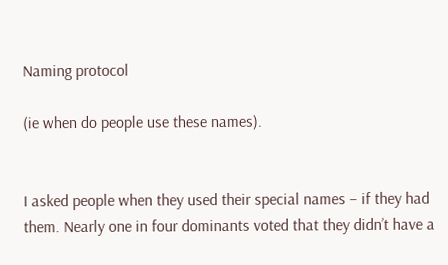Naming protocol

(ie when do people use these names).


I asked people when they used their special names – if they had them. Nearly one in four dominants voted that they didn’t have a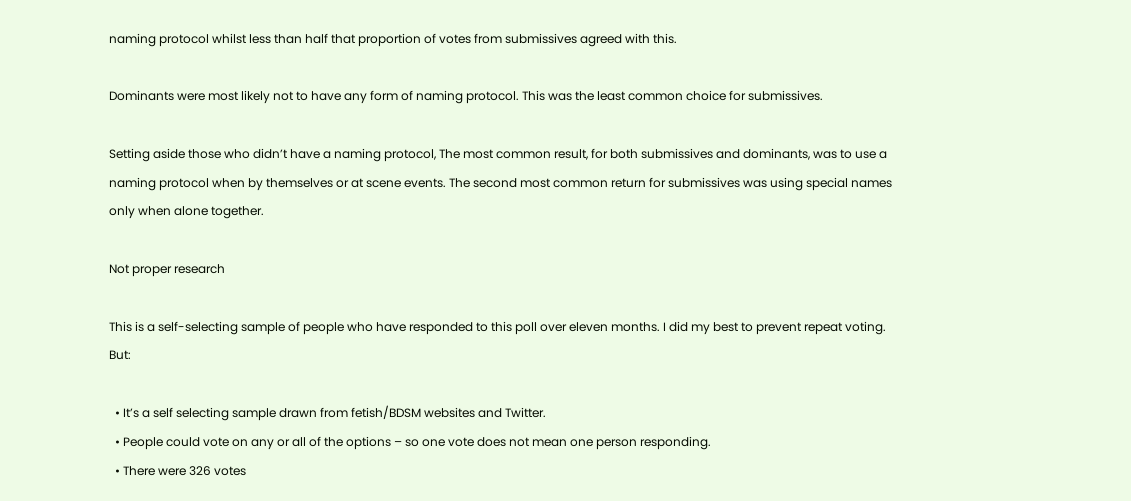naming protocol whilst less than half that proportion of votes from submissives agreed with this.

Dominants were most likely not to have any form of naming protocol. This was the least common choice for submissives.

Setting aside those who didn’t have a naming protocol, The most common result, for both submissives and dominants, was to use a naming protocol when by themselves or at scene events. The second most common return for submissives was using special names only when alone together.

Not proper research

This is a self-selecting sample of people who have responded to this poll over eleven months. I did my best to prevent repeat voting. But:

  • It’s a self selecting sample drawn from fetish/BDSM websites and Twitter.
  • People could vote on any or all of the options – so one vote does not mean one person responding.
  • There were 326 votes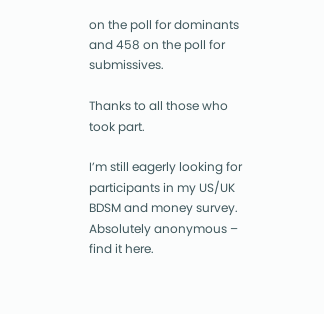on the poll for dominants and 458 on the poll for submissives.

Thanks to all those who took part.

I’m still eagerly looking for participants in my US/UK BDSM and money survey. Absolutely anonymous – find it here.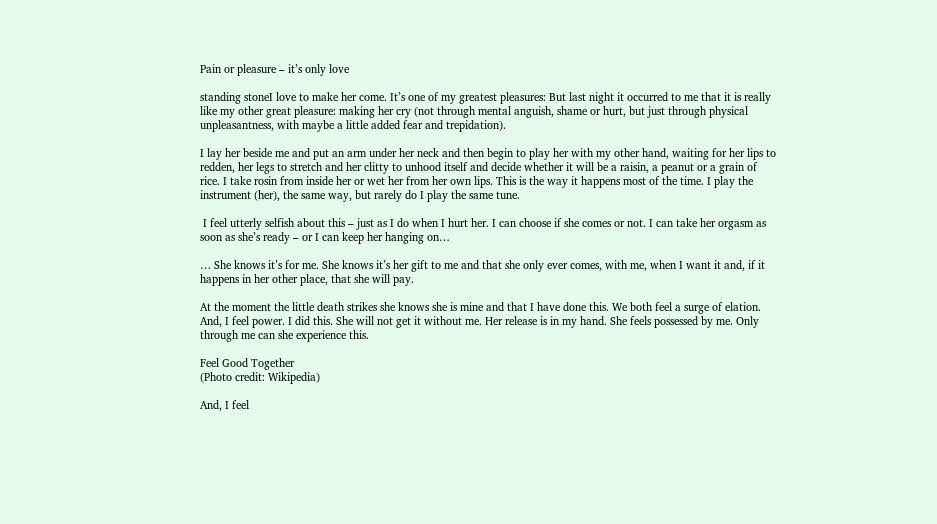Pain or pleasure – it’s only love

standing stoneI love to make her come. It’s one of my greatest pleasures: But last night it occurred to me that it is really like my other great pleasure: making her cry (not through mental anguish, shame or hurt, but just through physical unpleasantness, with maybe a little added fear and trepidation).

I lay her beside me and put an arm under her neck and then begin to play her with my other hand, waiting for her lips to redden, her legs to stretch and her clitty to unhood itself and decide whether it will be a raisin, a peanut or a grain of rice. I take rosin from inside her or wet her from her own lips. This is the way it happens most of the time. I play the instrument (her), the same way, but rarely do I play the same tune.

 I feel utterly selfish about this – just as I do when I hurt her. I can choose if she comes or not. I can take her orgasm as soon as she’s ready – or I can keep her hanging on…

… She knows it’s for me. She knows it’s her gift to me and that she only ever comes, with me, when I want it and, if it happens in her other place, that she will pay.

At the moment the little death strikes she knows she is mine and that I have done this. We both feel a surge of elation. And, I feel power. I did this. She will not get it without me. Her release is in my hand. She feels possessed by me. Only through me can she experience this.

Feel Good Together
(Photo credit: Wikipedia)

And, I feel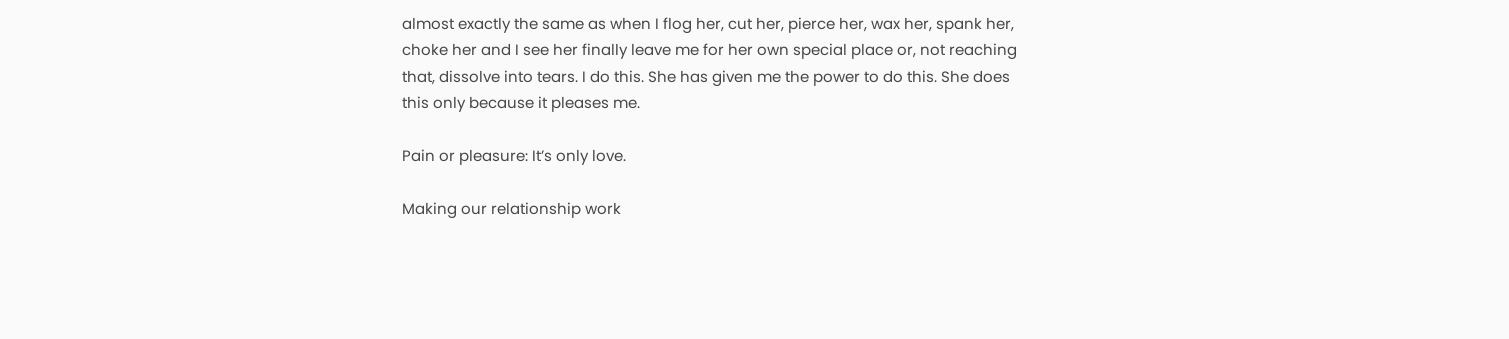almost exactly the same as when I flog her, cut her, pierce her, wax her, spank her, choke her and I see her finally leave me for her own special place or, not reaching that, dissolve into tears. I do this. She has given me the power to do this. She does this only because it pleases me.

Pain or pleasure: It’s only love.

Making our relationship work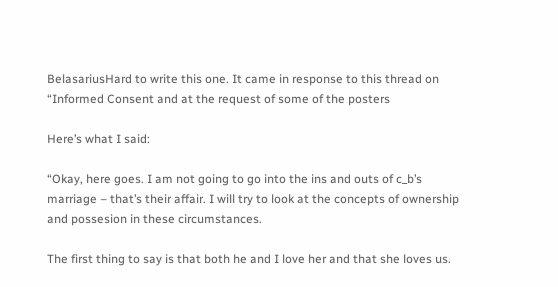BelasariusHard to write this one. It came in response to this thread on “Informed Consent and at the request of some of the posters

Here’s what I said:

“Okay, here goes. I am not going to go into the ins and outs of c_b’s marriage – that’s their affair. I will try to look at the concepts of ownership and possesion in these circumstances.

The first thing to say is that both he and I love her and that she loves us.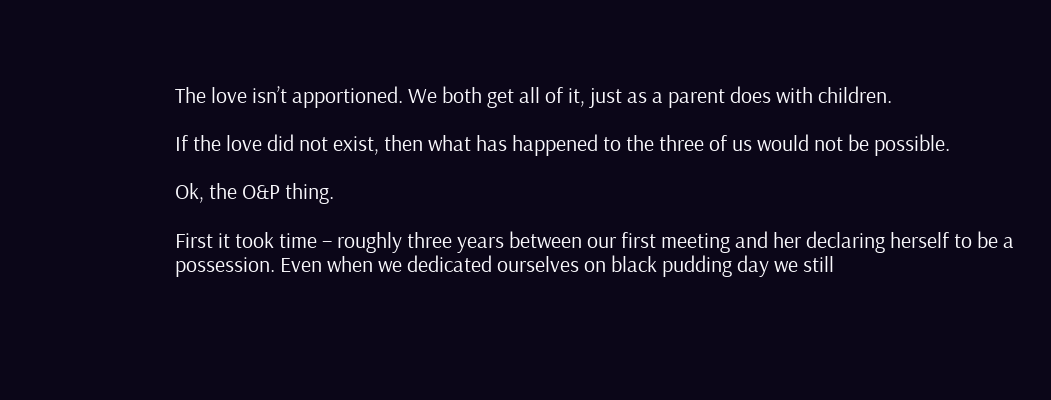The love isn’t apportioned. We both get all of it, just as a parent does with children.

If the love did not exist, then what has happened to the three of us would not be possible.

Ok, the O&P thing.

First it took time – roughly three years between our first meeting and her declaring herself to be a possession. Even when we dedicated ourselves on black pudding day we still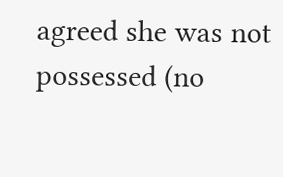agreed she was not possessed (no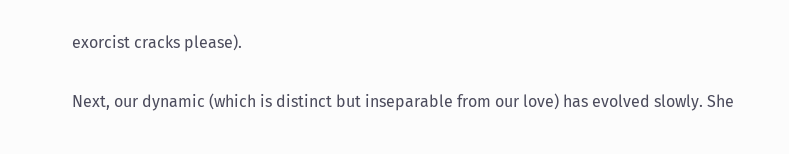exorcist cracks please).

Next, our dynamic (which is distinct but inseparable from our love) has evolved slowly. She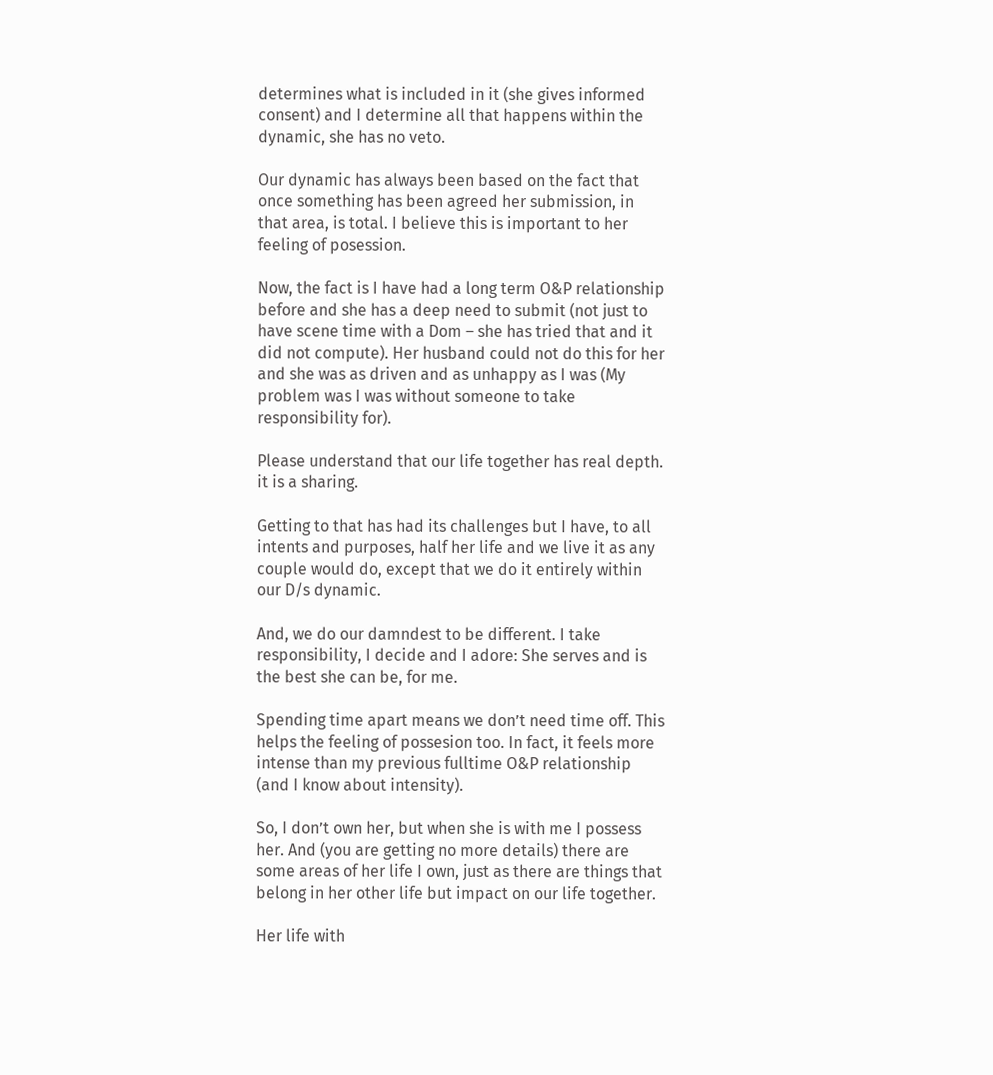determines what is included in it (she gives informed consent) and I determine all that happens within the dynamic, she has no veto.

Our dynamic has always been based on the fact that once something has been agreed her submission, in that area, is total. I believe this is important to her feeling of posession.

Now, the fact is I have had a long term O&P relationship before and she has a deep need to submit (not just to have scene time with a Dom – she has tried that and it did not compute). Her husband could not do this for her and she was as driven and as unhappy as I was (My problem was I was without someone to take responsibility for).

Please understand that our life together has real depth. it is a sharing.

Getting to that has had its challenges but I have, to all intents and purposes, half her life and we live it as any couple would do, except that we do it entirely within our D/s dynamic.

And, we do our damndest to be different. I take responsibility, I decide and I adore: She serves and is the best she can be, for me.

Spending time apart means we don’t need time off. This helps the feeling of possesion too. In fact, it feels more intense than my previous fulltime O&P relationship (and I know about intensity).

So, I don’t own her, but when she is with me I possess her. And (you are getting no more details) there are some areas of her life I own, just as there are things that belong in her other life but impact on our life together.

Her life with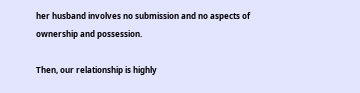her husband involves no submission and no aspects of ownership and possession.

Then, our relationship is highly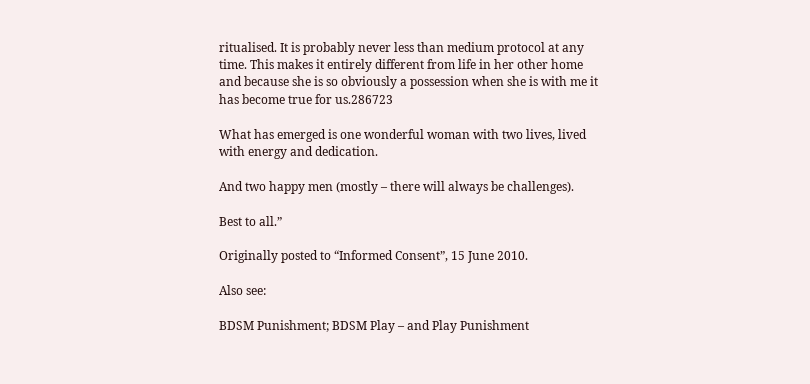ritualised. It is probably never less than medium protocol at any time. This makes it entirely different from life in her other home and because she is so obviously a possession when she is with me it has become true for us.286723

What has emerged is one wonderful woman with two lives, lived with energy and dedication.

And two happy men (mostly – there will always be challenges).

Best to all.”

Originally posted to “Informed Consent”, 15 June 2010.

Also see:

BDSM Punishment; BDSM Play – and Play Punishment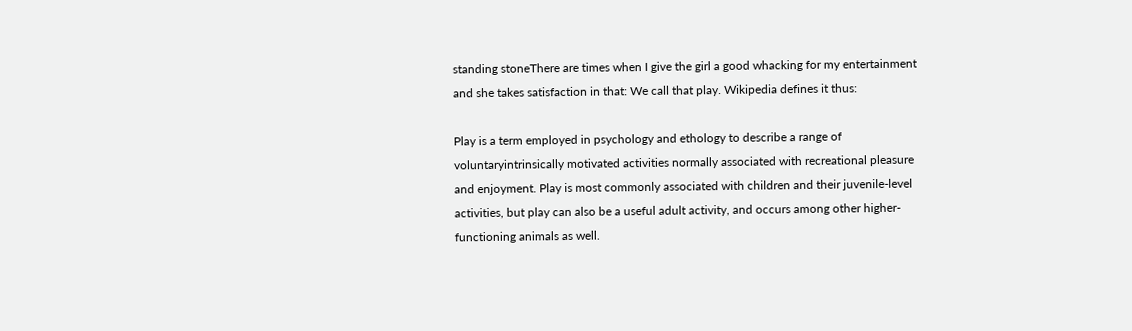standing stoneThere are times when I give the girl a good whacking for my entertainment and she takes satisfaction in that: We call that play. Wikipedia defines it thus:

Play is a term employed in psychology and ethology to describe a range of voluntaryintrinsically motivated activities normally associated with recreational pleasure and enjoyment. Play is most commonly associated with children and their juvenile-level activities, but play can also be a useful adult activity, and occurs among other higher-functioning animals as well.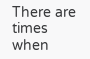There are times when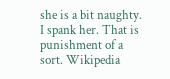she is a bit naughty. I spank her. That is punishment of a sort. Wikipedia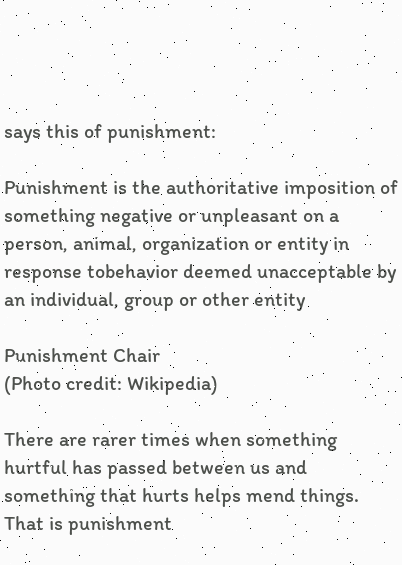says this of punishment:

Punishment is the authoritative imposition of something negative or unpleasant on a person, animal, organization or entity in response tobehavior deemed unacceptable by an individual, group or other entity

Punishment Chair
(Photo credit: Wikipedia)

There are rarer times when something hurtful has passed between us and something that hurts helps mend things. That is punishment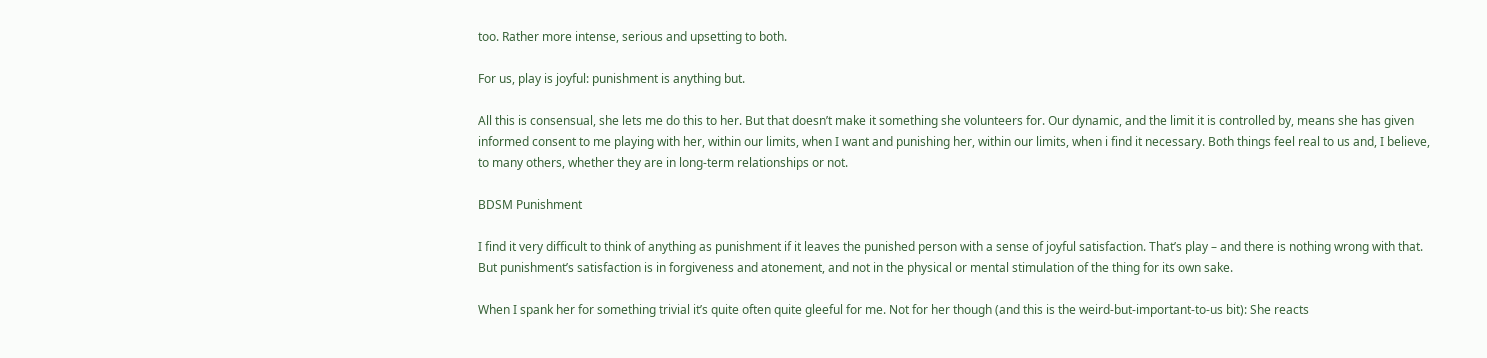too. Rather more intense, serious and upsetting to both.

For us, play is joyful: punishment is anything but.

All this is consensual, she lets me do this to her. But that doesn’t make it something she volunteers for. Our dynamic, and the limit it is controlled by, means she has given informed consent to me playing with her, within our limits, when I want and punishing her, within our limits, when i find it necessary. Both things feel real to us and, I believe, to many others, whether they are in long-term relationships or not.

BDSM Punishment

I find it very difficult to think of anything as punishment if it leaves the punished person with a sense of joyful satisfaction. That’s play – and there is nothing wrong with that. But punishment’s satisfaction is in forgiveness and atonement, and not in the physical or mental stimulation of the thing for its own sake.

When I spank her for something trivial it’s quite often quite gleeful for me. Not for her though (and this is the weird-but-important-to-us bit): She reacts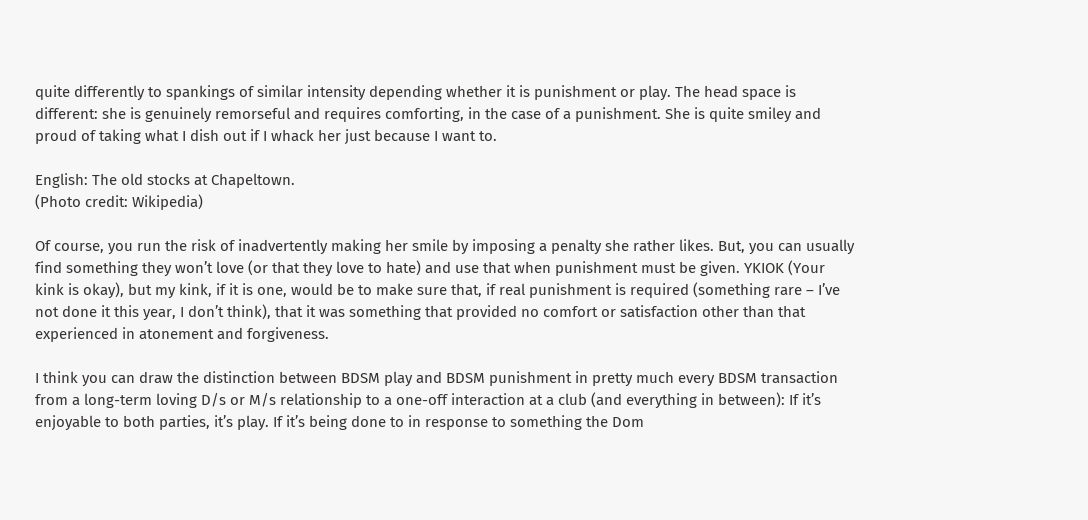quite differently to spankings of similar intensity depending whether it is punishment or play. The head space is different: she is genuinely remorseful and requires comforting, in the case of a punishment. She is quite smiley and proud of taking what I dish out if I whack her just because I want to.

English: The old stocks at Chapeltown.
(Photo credit: Wikipedia)

Of course, you run the risk of inadvertently making her smile by imposing a penalty she rather likes. But, you can usually find something they won’t love (or that they love to hate) and use that when punishment must be given. YKIOK (Your kink is okay), but my kink, if it is one, would be to make sure that, if real punishment is required (something rare – I’ve not done it this year, I don’t think), that it was something that provided no comfort or satisfaction other than that experienced in atonement and forgiveness.

I think you can draw the distinction between BDSM play and BDSM punishment in pretty much every BDSM transaction from a long-term loving D/s or M/s relationship to a one-off interaction at a club (and everything in between): If it’s enjoyable to both parties, it’s play. If it’s being done to in response to something the Dom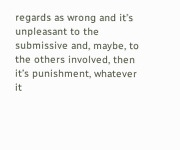regards as wrong and it’s unpleasant to the submissive and, maybe, to the others involved, then it’s punishment, whatever it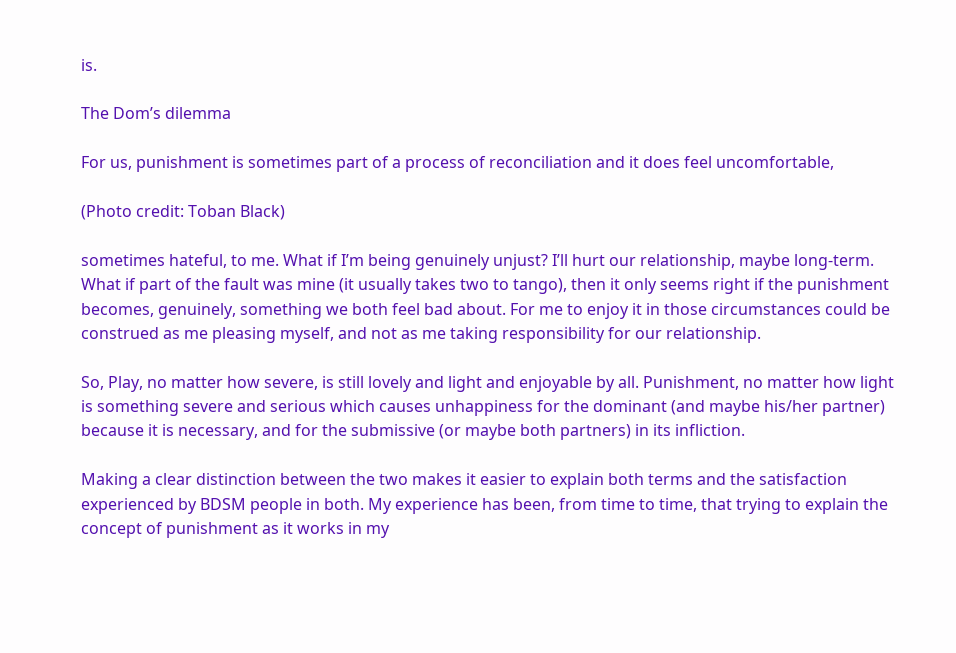is.

The Dom’s dilemma

For us, punishment is sometimes part of a process of reconciliation and it does feel uncomfortable,

(Photo credit: Toban Black)

sometimes hateful, to me. What if I’m being genuinely unjust? I’ll hurt our relationship, maybe long-term. What if part of the fault was mine (it usually takes two to tango), then it only seems right if the punishment becomes, genuinely, something we both feel bad about. For me to enjoy it in those circumstances could be construed as me pleasing myself, and not as me taking responsibility for our relationship.

So, Play, no matter how severe, is still lovely and light and enjoyable by all. Punishment, no matter how light is something severe and serious which causes unhappiness for the dominant (and maybe his/her partner) because it is necessary, and for the submissive (or maybe both partners) in its infliction.

Making a clear distinction between the two makes it easier to explain both terms and the satisfaction experienced by BDSM people in both. My experience has been, from time to time, that trying to explain the concept of punishment as it works in my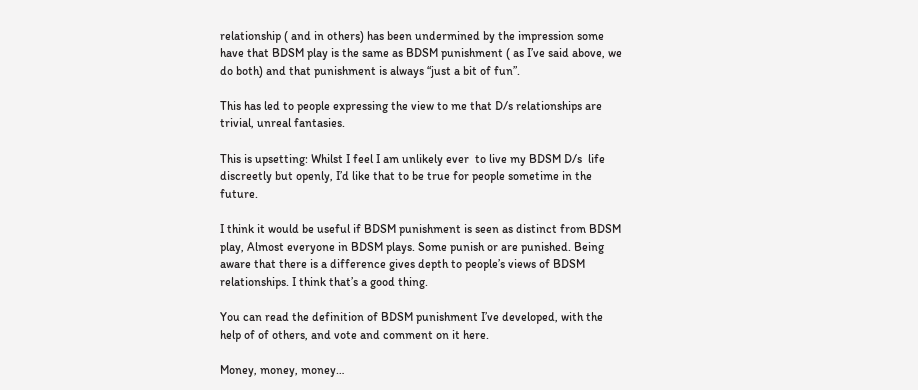relationship ( and in others) has been undermined by the impression some have that BDSM play is the same as BDSM punishment ( as I’ve said above, we do both) and that punishment is always “just a bit of fun”.

This has led to people expressing the view to me that D/s relationships are trivial, unreal fantasies.

This is upsetting: Whilst I feel I am unlikely ever  to live my BDSM D/s  life discreetly but openly, I’d like that to be true for people sometime in the future.

I think it would be useful if BDSM punishment is seen as distinct from BDSM play, Almost everyone in BDSM plays. Some punish or are punished. Being aware that there is a difference gives depth to people’s views of BDSM relationships. I think that’s a good thing.

You can read the definition of BDSM punishment I’ve developed, with the help of of others, and vote and comment on it here.

Money, money, money…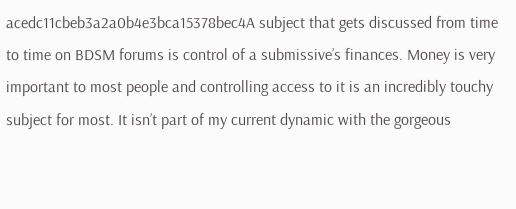acedc11cbeb3a2a0b4e3bca15378bec4A subject that gets discussed from time to time on BDSM forums is control of a submissive’s finances. Money is very important to most people and controlling access to it is an incredibly touchy subject for most. It isn’t part of my current dynamic with the gorgeous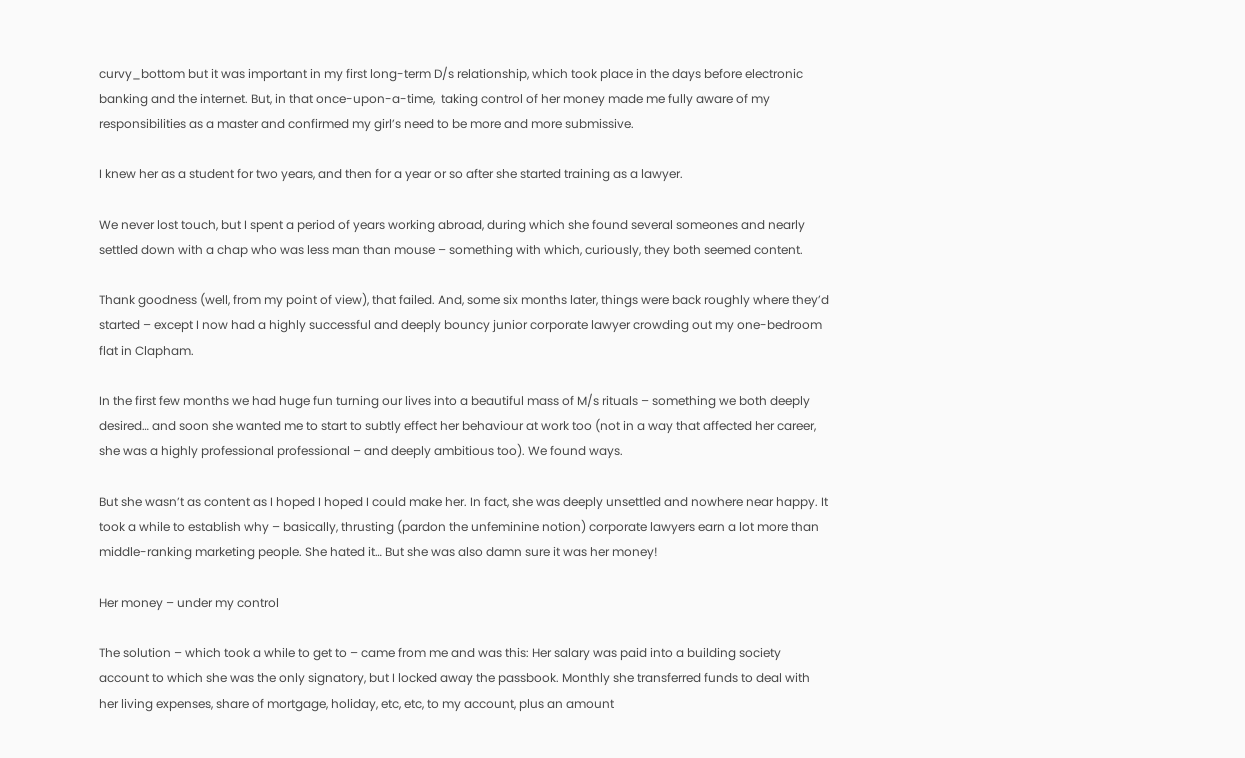curvy_bottom but it was important in my first long-term D/s relationship, which took place in the days before electronic banking and the internet. But, in that once-upon-a-time,  taking control of her money made me fully aware of my responsibilities as a master and confirmed my girl’s need to be more and more submissive.

I knew her as a student for two years, and then for a year or so after she started training as a lawyer.

We never lost touch, but I spent a period of years working abroad, during which she found several someones and nearly settled down with a chap who was less man than mouse – something with which, curiously, they both seemed content.

Thank goodness (well, from my point of view), that failed. And, some six months later, things were back roughly where they’d started – except I now had a highly successful and deeply bouncy junior corporate lawyer crowding out my one-bedroom flat in Clapham.

In the first few months we had huge fun turning our lives into a beautiful mass of M/s rituals – something we both deeply desired… and soon she wanted me to start to subtly effect her behaviour at work too (not in a way that affected her career, she was a highly professional professional – and deeply ambitious too). We found ways.

But she wasn’t as content as I hoped I hoped I could make her. In fact, she was deeply unsettled and nowhere near happy. It took a while to establish why – basically, thrusting (pardon the unfeminine notion) corporate lawyers earn a lot more than middle-ranking marketing people. She hated it… But she was also damn sure it was her money!

Her money – under my control

The solution – which took a while to get to – came from me and was this: Her salary was paid into a building society account to which she was the only signatory, but I locked away the passbook. Monthly she transferred funds to deal with her living expenses, share of mortgage, holiday, etc, etc, to my account, plus an amount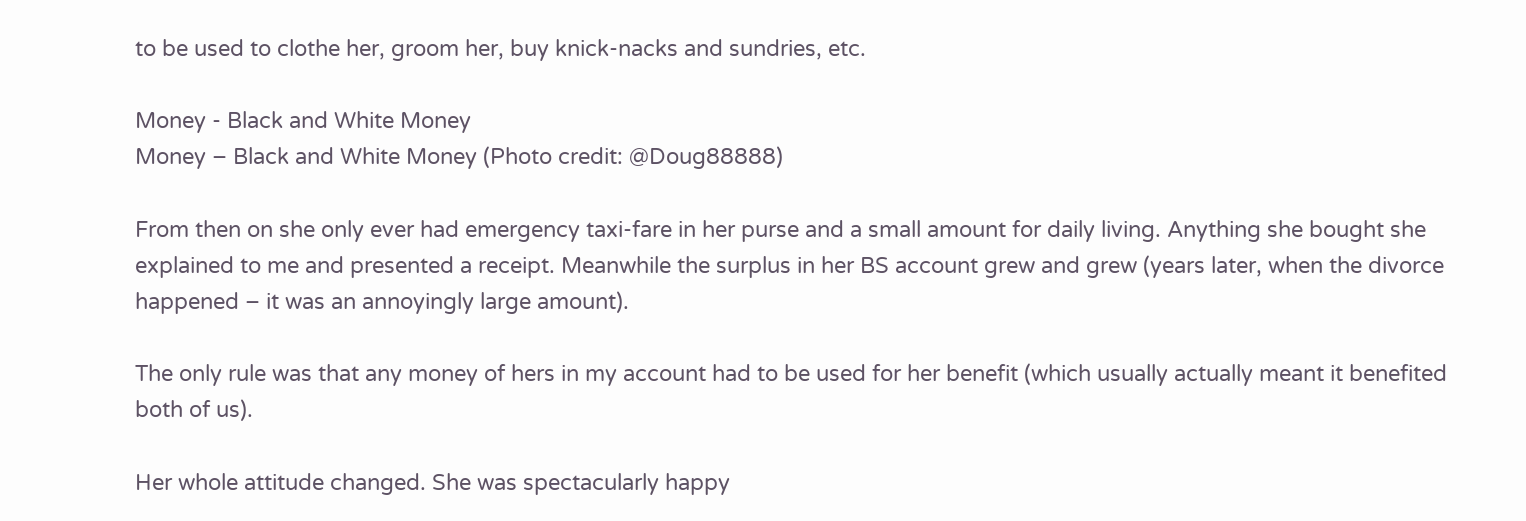to be used to clothe her, groom her, buy knick-nacks and sundries, etc.

Money - Black and White Money
Money – Black and White Money (Photo credit: @Doug88888)

From then on she only ever had emergency taxi-fare in her purse and a small amount for daily living. Anything she bought she explained to me and presented a receipt. Meanwhile the surplus in her BS account grew and grew (years later, when the divorce happened – it was an annoyingly large amount).

The only rule was that any money of hers in my account had to be used for her benefit (which usually actually meant it benefited both of us).

Her whole attitude changed. She was spectacularly happy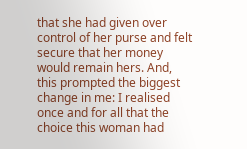that she had given over control of her purse and felt secure that her money would remain hers. And, this prompted the biggest change in me: I realised once and for all that the choice this woman had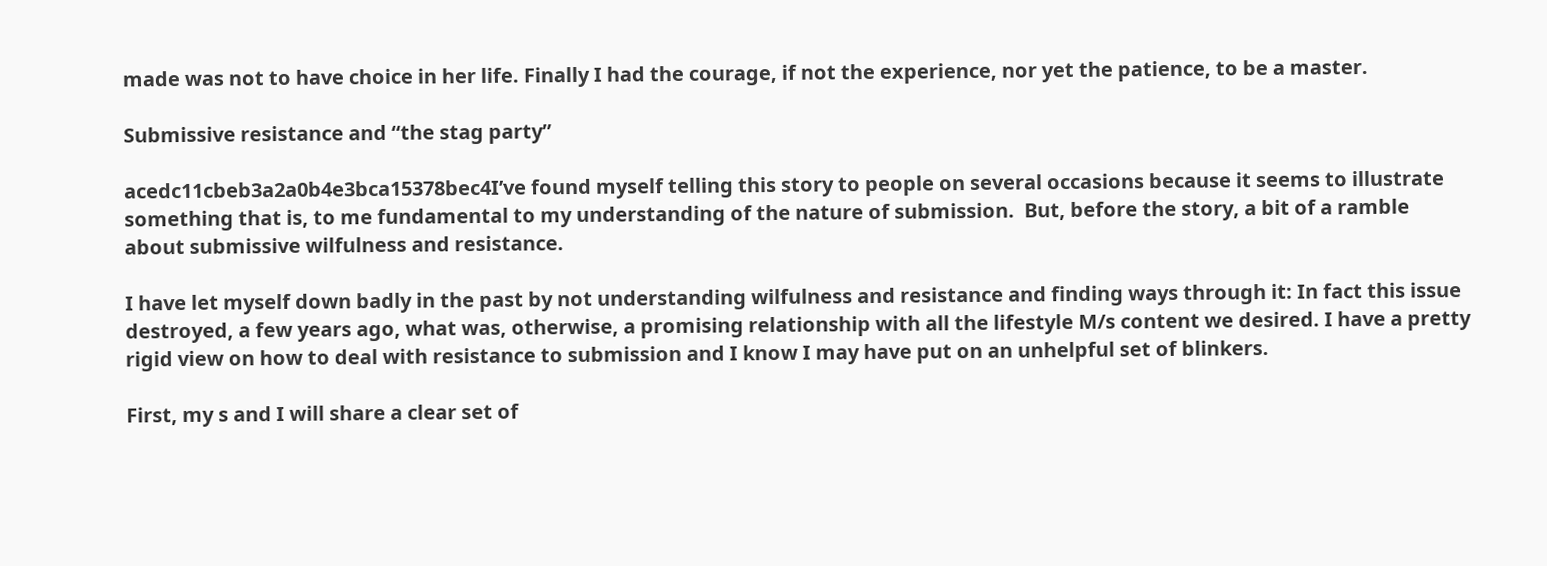made was not to have choice in her life. Finally I had the courage, if not the experience, nor yet the patience, to be a master.

Submissive resistance and “the stag party”

acedc11cbeb3a2a0b4e3bca15378bec4I’ve found myself telling this story to people on several occasions because it seems to illustrate something that is, to me fundamental to my understanding of the nature of submission.  But, before the story, a bit of a ramble about submissive wilfulness and resistance.

I have let myself down badly in the past by not understanding wilfulness and resistance and finding ways through it: In fact this issue destroyed, a few years ago, what was, otherwise, a promising relationship with all the lifestyle M/s content we desired. I have a pretty rigid view on how to deal with resistance to submission and I know I may have put on an unhelpful set of blinkers.

First, my s and I will share a clear set of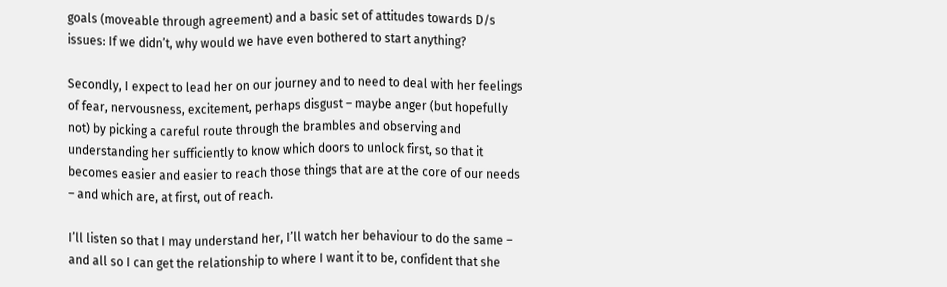goals (moveable through agreement) and a basic set of attitudes towards D/s issues: If we didn’t, why would we have even bothered to start anything?

Secondly, I expect to lead her on our journey and to need to deal with her feelings of fear, nervousness, excitement, perhaps disgust – maybe anger (but hopefully not) by picking a careful route through the brambles and observing and understanding her sufficiently to know which doors to unlock first, so that it becomes easier and easier to reach those things that are at the core of our needs – and which are, at first, out of reach.

I’ll listen so that I may understand her, I’ll watch her behaviour to do the same – and all so I can get the relationship to where I want it to be, confident that she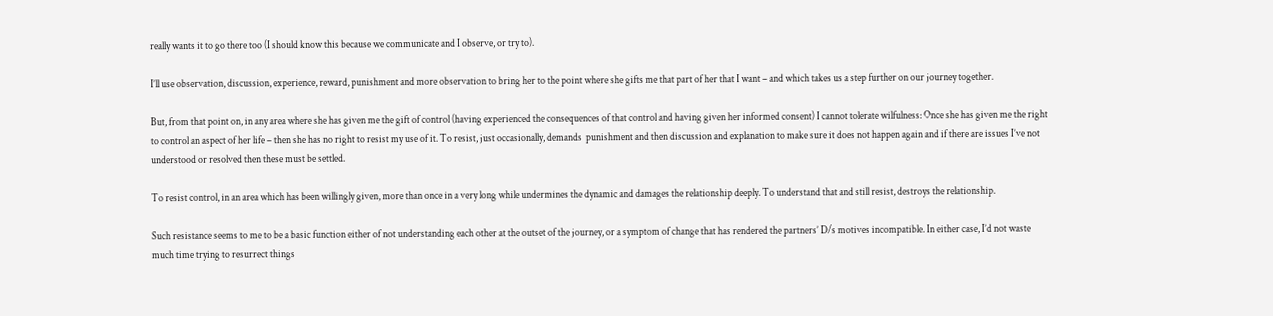really wants it to go there too (I should know this because we communicate and I observe, or try to).

I’ll use observation, discussion, experience, reward, punishment and more observation to bring her to the point where she gifts me that part of her that I want – and which takes us a step further on our journey together.

But, from that point on, in any area where she has given me the gift of control (having experienced the consequences of that control and having given her informed consent) I cannot tolerate wilfulness: Once she has given me the right to control an aspect of her life – then she has no right to resist my use of it. To resist, just occasionally, demands  punishment and then discussion and explanation to make sure it does not happen again and if there are issues I’ve not understood or resolved then these must be settled.

To resist control, in an area which has been willingly given, more than once in a very long while undermines the dynamic and damages the relationship deeply. To understand that and still resist, destroys the relationship.

Such resistance seems to me to be a basic function either of not understanding each other at the outset of the journey, or a symptom of change that has rendered the partners’ D/s motives incompatible. In either case, I’d not waste much time trying to resurrect things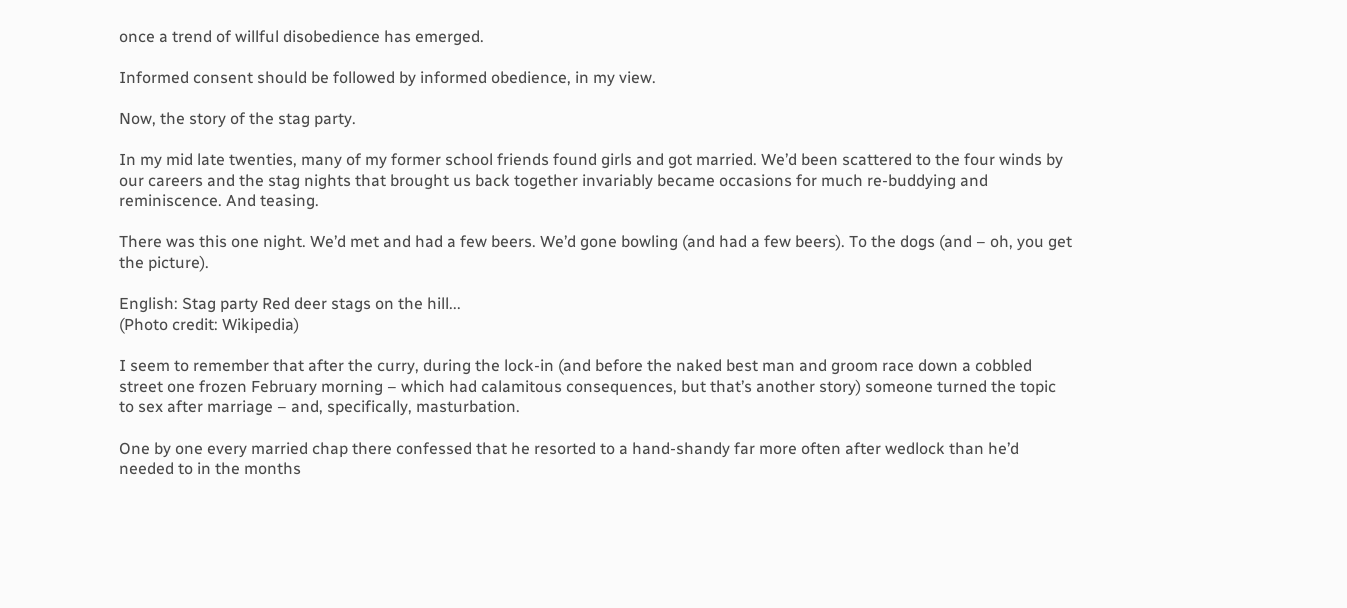once a trend of willful disobedience has emerged.

Informed consent should be followed by informed obedience, in my view.

Now, the story of the stag party.

In my mid late twenties, many of my former school friends found girls and got married. We’d been scattered to the four winds by our careers and the stag nights that brought us back together invariably became occasions for much re-buddying and reminiscence. And teasing.

There was this one night. We’d met and had a few beers. We’d gone bowling (and had a few beers). To the dogs (and – oh, you get the picture).

English: Stag party Red deer stags on the hill...
(Photo credit: Wikipedia)

I seem to remember that after the curry, during the lock-in (and before the naked best man and groom race down a cobbled street one frozen February morning – which had calamitous consequences, but that’s another story) someone turned the topic to sex after marriage – and, specifically, masturbation.

One by one every married chap there confessed that he resorted to a hand-shandy far more often after wedlock than he’d needed to in the months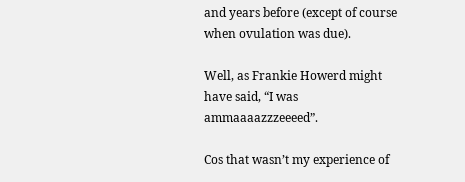and years before (except of course when ovulation was due).

Well, as Frankie Howerd might have said, “I was ammaaaazzzeeeed”.

Cos that wasn’t my experience of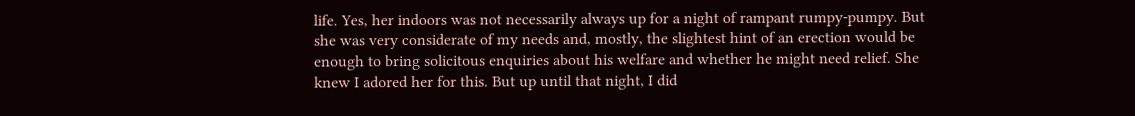life. Yes, her indoors was not necessarily always up for a night of rampant rumpy-pumpy. But she was very considerate of my needs and, mostly, the slightest hint of an erection would be enough to bring solicitous enquiries about his welfare and whether he might need relief. She knew I adored her for this. But up until that night, I did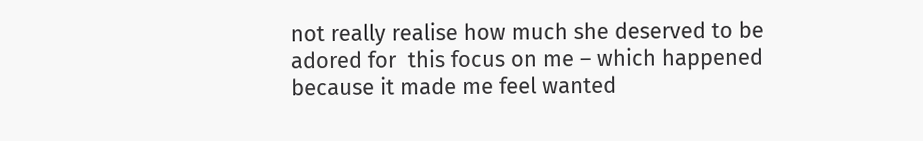not really realise how much she deserved to be adored for  this focus on me – which happened because it made me feel wanted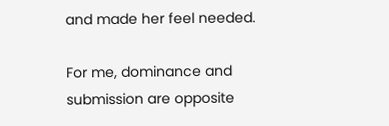and made her feel needed.

For me, dominance and submission are opposite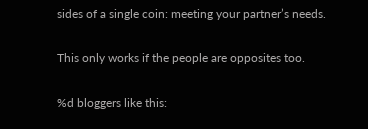sides of a single coin: meeting your partner’s needs.

This only works if the people are opposites too.

%d bloggers like this: